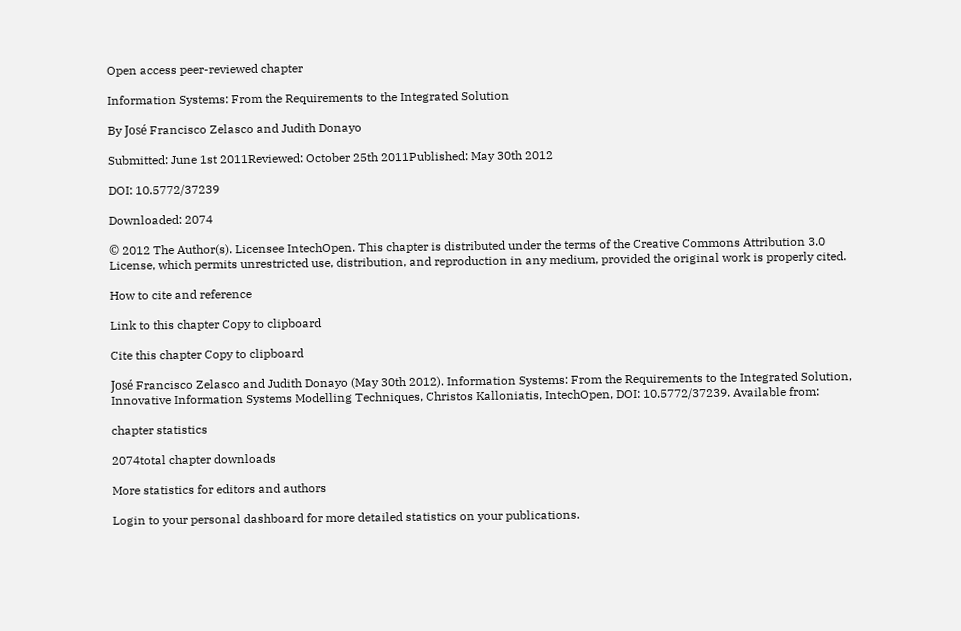Open access peer-reviewed chapter

Information Systems: From the Requirements to the Integrated Solution

By José Francisco Zelasco and Judith Donayo

Submitted: June 1st 2011Reviewed: October 25th 2011Published: May 30th 2012

DOI: 10.5772/37239

Downloaded: 2074

© 2012 The Author(s). Licensee IntechOpen. This chapter is distributed under the terms of the Creative Commons Attribution 3.0 License, which permits unrestricted use, distribution, and reproduction in any medium, provided the original work is properly cited.

How to cite and reference

Link to this chapter Copy to clipboard

Cite this chapter Copy to clipboard

José Francisco Zelasco and Judith Donayo (May 30th 2012). Information Systems: From the Requirements to the Integrated Solution, Innovative Information Systems Modelling Techniques, Christos Kalloniatis, IntechOpen, DOI: 10.5772/37239. Available from:

chapter statistics

2074total chapter downloads

More statistics for editors and authors

Login to your personal dashboard for more detailed statistics on your publications.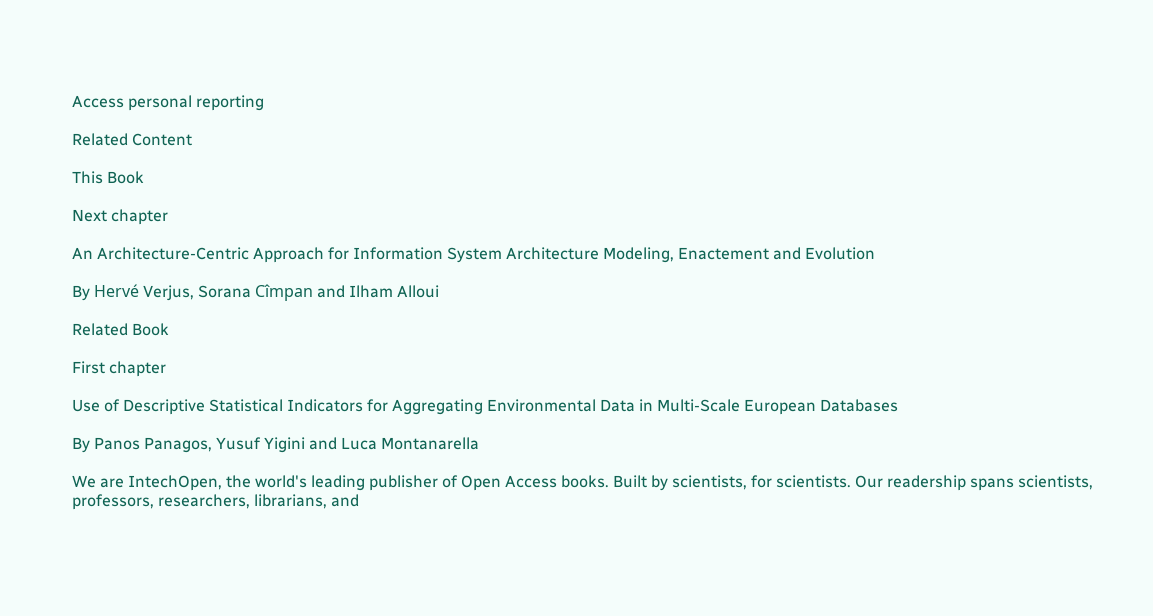Access personal reporting

Related Content

This Book

Next chapter

An Architecture-Centric Approach for Information System Architecture Modeling, Enactement and Evolution

By Hervé Verjus, Sorana Cîmpan and Ilham Alloui

Related Book

First chapter

Use of Descriptive Statistical Indicators for Aggregating Environmental Data in Multi-Scale European Databases

By Panos Panagos, Yusuf Yigini and Luca Montanarella

We are IntechOpen, the world's leading publisher of Open Access books. Built by scientists, for scientists. Our readership spans scientists, professors, researchers, librarians, and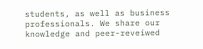students, as well as business professionals. We share our knowledge and peer-reveiwed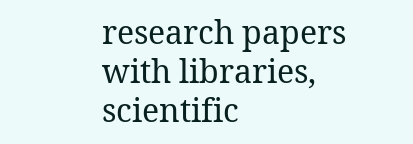research papers with libraries, scientific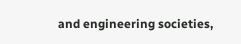and engineering societies,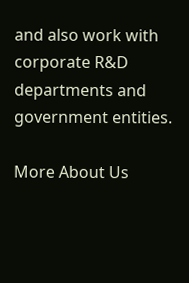and also work with corporate R&D departments and government entities.

More About Us